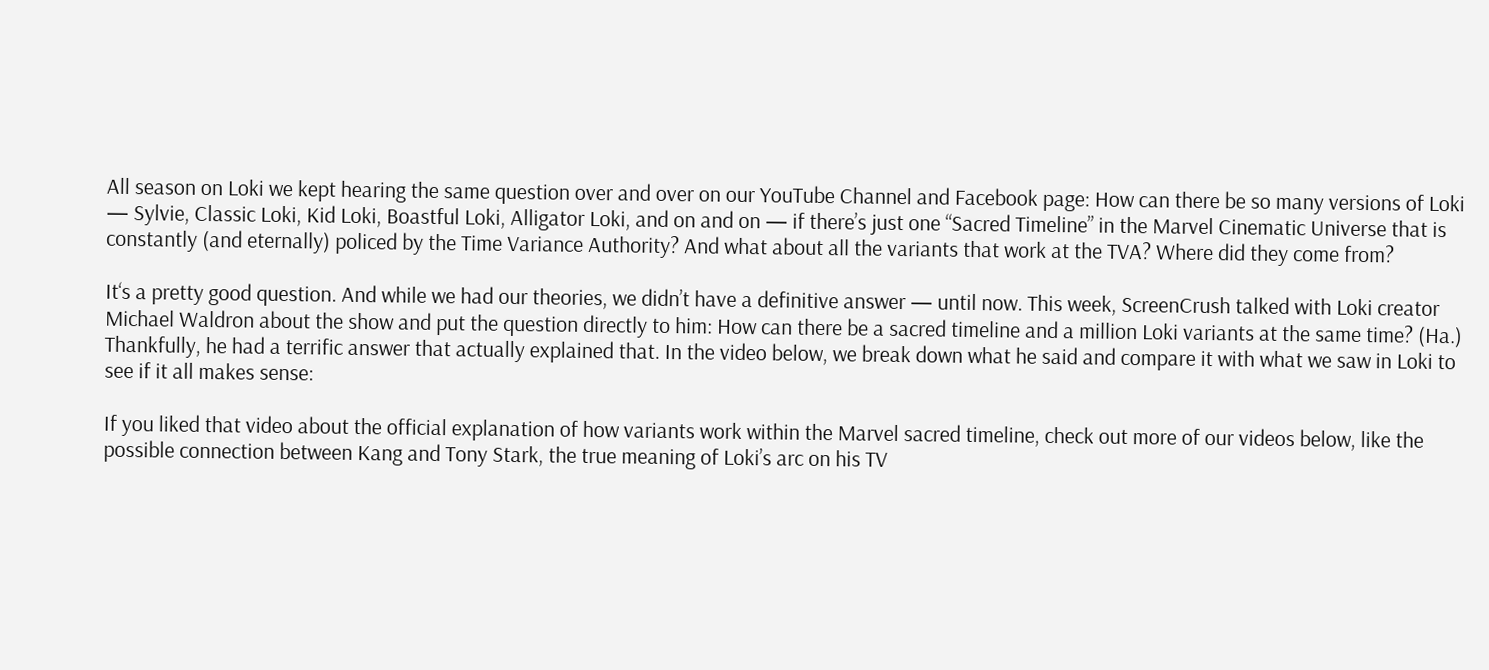All season on Loki we kept hearing the same question over and over on our YouTube Channel and Facebook page: How can there be so many versions of Loki — Sylvie, Classic Loki, Kid Loki, Boastful Loki, Alligator Loki, and on and on — if there’s just one “Sacred Timeline” in the Marvel Cinematic Universe that is constantly (and eternally) policed by the Time Variance Authority? And what about all the variants that work at the TVA? Where did they come from?

It‘s a pretty good question. And while we had our theories, we didn’t have a definitive answer — until now. This week, ScreenCrush talked with Loki creator Michael Waldron about the show and put the question directly to him: How can there be a sacred timeline and a million Loki variants at the same time? (Ha.) Thankfully, he had a terrific answer that actually explained that. In the video below, we break down what he said and compare it with what we saw in Loki to see if it all makes sense:

If you liked that video about the official explanation of how variants work within the Marvel sacred timeline, check out more of our videos below, like the possible connection between Kang and Tony Stark, the true meaning of Loki’s arc on his TV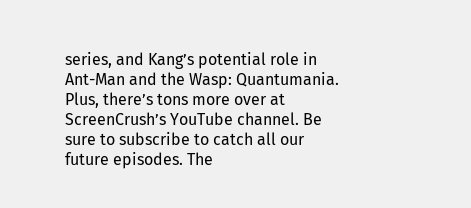series, and Kang’s potential role in Ant-Man and the Wasp: Quantumania. Plus, there’s tons more over at ScreenCrush’s YouTube channel. Be sure to subscribe to catch all our future episodes. The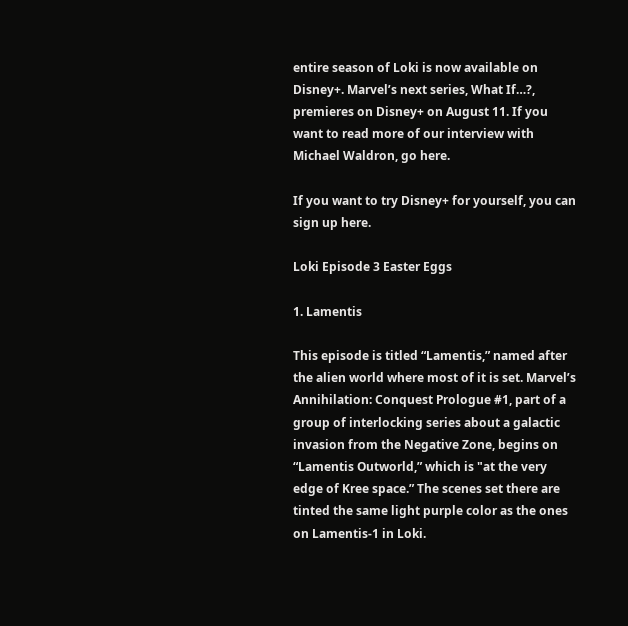entire season of Loki is now available on Disney+. Marvel’s next series, What If…?, premieres on Disney+ on August 11. If you want to read more of our interview with Michael Waldron, go here.

If you want to try Disney+ for yourself, you can sign up here.

Loki Episode 3 Easter Eggs

1. Lamentis

This episode is titled “Lamentis,” named after the alien world where most of it is set. Marvel’s Annihilation: Conquest Prologue #1, part of a group of interlocking series about a galactic invasion from the Negative Zone, begins on “Lamentis Outworld,” which is "at the very edge of Kree space.” The scenes set there are tinted the same light purple color as the ones on Lamentis-1 in Loki.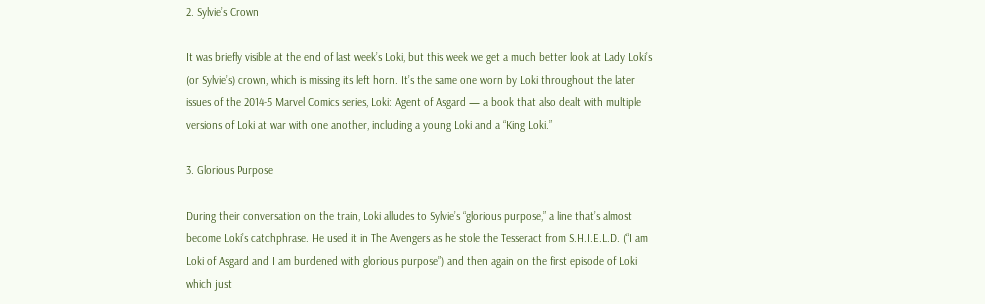2. Sylvie’s Crown

It was briefly visible at the end of last week’s Loki, but this week we get a much better look at Lady Loki’s (or Sylvie’s) crown, which is missing its left horn. It’s the same one worn by Loki throughout the later issues of the 2014-5 Marvel Comics series, Loki: Agent of Asgard — a book that also dealt with multiple versions of Loki at war with one another, including a young Loki and a “King Loki.”

3. Glorious Purpose

During their conversation on the train, Loki alludes to Sylvie’s “glorious purpose,” a line that’s almost become Loki’s catchphrase. He used it in The Avengers as he stole the Tesseract from S.H.I.E.L.D. (“I am Loki of Asgard and I am burdened with glorious purpose”) and then again on the first episode of Loki which just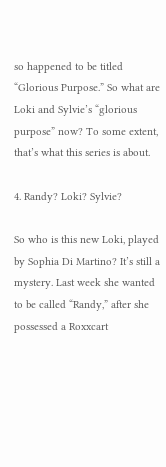so happened to be titled “Glorious Purpose.” So what are Loki and Sylvie’s “glorious purpose” now? To some extent, that’s what this series is about.

4. Randy? Loki? Sylvie?

So who is this new Loki, played by Sophia Di Martino? It’s still a mystery. Last week she wanted to be called “Randy,” after she possessed a Roxxcart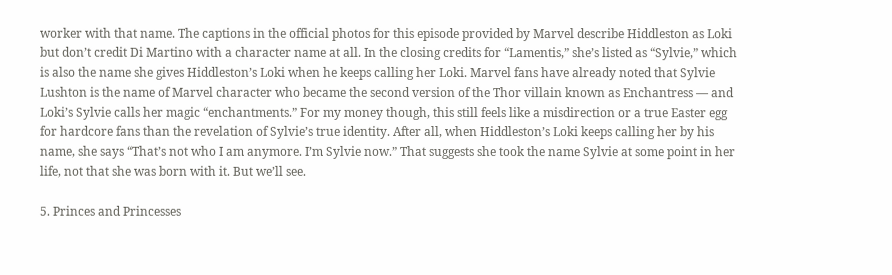worker with that name. The captions in the official photos for this episode provided by Marvel describe Hiddleston as Loki but don’t credit Di Martino with a character name at all. In the closing credits for “Lamentis,” she’s listed as “Sylvie,” which is also the name she gives Hiddleston’s Loki when he keeps calling her Loki. Marvel fans have already noted that Sylvie Lushton is the name of Marvel character who became the second version of the Thor villain known as Enchantress — and Loki’s Sylvie calls her magic “enchantments.” For my money though, this still feels like a misdirection or a true Easter egg for hardcore fans than the revelation of Sylvie’s true identity. After all, when Hiddleston’s Loki keeps calling her by his name, she says “That’s not who I am anymore. I’m Sylvie now.” That suggests she took the name Sylvie at some point in her life, not that she was born with it. But we’ll see.

5. Princes and Princesses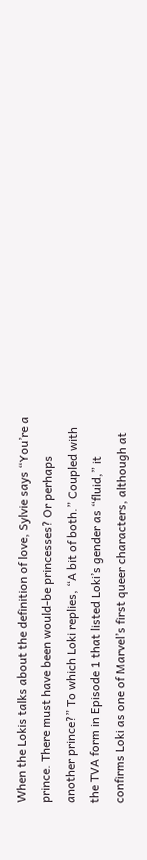When the Lokis talks about the definition of love, Sylvie says “You’re a prince. There must have been would-be princesses? Or perhaps another prince?” To which Loki replies, “A bit of both.” Coupled with the TVA form in Episode 1 that listed Loki’s gender as “fluid,” it confirms Loki as one of Marvel’s first queer characters, although at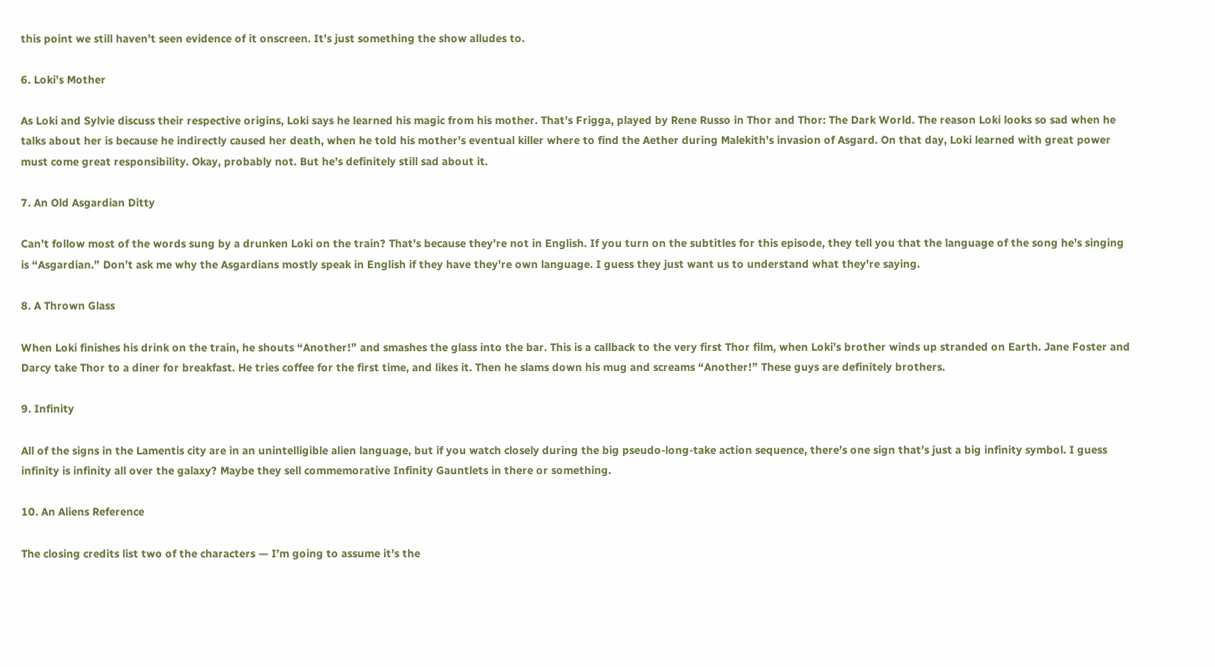this point we still haven’t seen evidence of it onscreen. It’s just something the show alludes to.

6. Loki’s Mother

As Loki and Sylvie discuss their respective origins, Loki says he learned his magic from his mother. That’s Frigga, played by Rene Russo in Thor and Thor: The Dark World. The reason Loki looks so sad when he talks about her is because he indirectly caused her death, when he told his mother’s eventual killer where to find the Aether during Malekith’s invasion of Asgard. On that day, Loki learned with great power must come great responsibility. Okay, probably not. But he’s definitely still sad about it.

7. An Old Asgardian Ditty

Can’t follow most of the words sung by a drunken Loki on the train? That’s because they’re not in English. If you turn on the subtitles for this episode, they tell you that the language of the song he’s singing is “Asgardian.” Don’t ask me why the Asgardians mostly speak in English if they have they’re own language. I guess they just want us to understand what they’re saying.

8. A Thrown Glass

When Loki finishes his drink on the train, he shouts “Another!” and smashes the glass into the bar. This is a callback to the very first Thor film, when Loki’s brother winds up stranded on Earth. Jane Foster and Darcy take Thor to a diner for breakfast. He tries coffee for the first time, and likes it. Then he slams down his mug and screams “Another!” These guys are definitely brothers.

9. Infinity

All of the signs in the Lamentis city are in an unintelligible alien language, but if you watch closely during the big pseudo-long-take action sequence, there’s one sign that’s just a big infinity symbol. I guess infinity is infinity all over the galaxy? Maybe they sell commemorative Infinity Gauntlets in there or something.

10. An Aliens Reference

The closing credits list two of the characters — I’m going to assume it’s the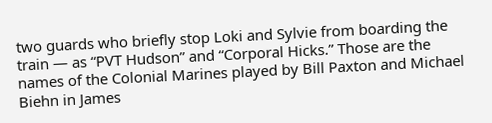two guards who briefly stop Loki and Sylvie from boarding the train — as “PVT Hudson” and “Corporal Hicks.” Those are the names of the Colonial Marines played by Bill Paxton and Michael Biehn in James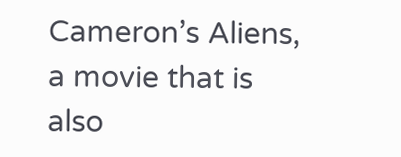Cameron’s Aliens, a movie that is also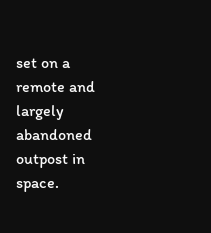set on a remote and largely abandoned outpost in space.